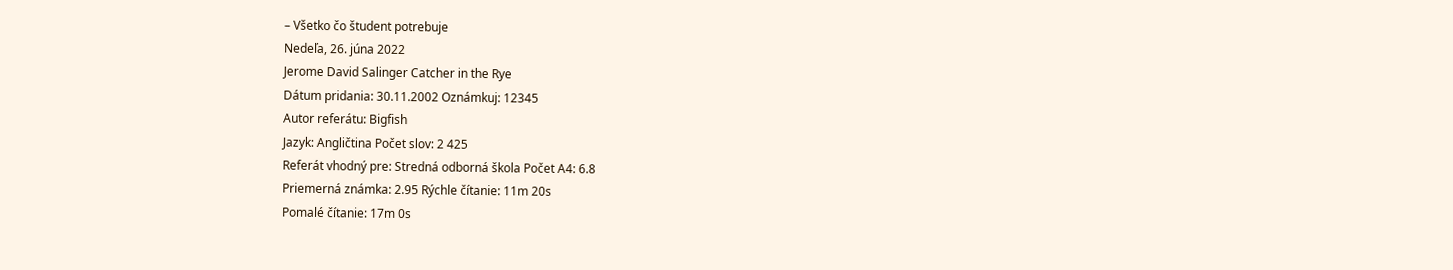– Všetko čo študent potrebuje
Nedeľa, 26. júna 2022
Jerome David Salinger Catcher in the Rye
Dátum pridania: 30.11.2002 Oznámkuj: 12345
Autor referátu: Bigfish
Jazyk: Angličtina Počet slov: 2 425
Referát vhodný pre: Stredná odborná škola Počet A4: 6.8
Priemerná známka: 2.95 Rýchle čítanie: 11m 20s
Pomalé čítanie: 17m 0s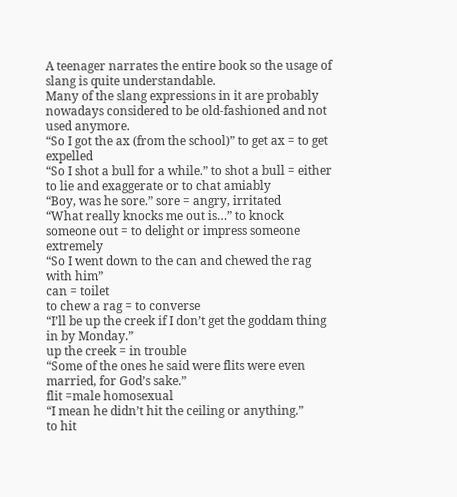A teenager narrates the entire book so the usage of slang is quite understandable.
Many of the slang expressions in it are probably nowadays considered to be old-fashioned and not used anymore.
“So I got the ax (from the school)” to get ax = to get expelled
“So I shot a bull for a while.” to shot a bull = either to lie and exaggerate or to chat amiably
“Boy, was he sore.” sore = angry, irritated
“What really knocks me out is…” to knock someone out = to delight or impress someone extremely
“So I went down to the can and chewed the rag with him”
can = toilet
to chew a rag = to converse
“I’ll be up the creek if I don’t get the goddam thing in by Monday.”
up the creek = in trouble
“Some of the ones he said were flits were even married, for God’s sake.”
flit =male homosexual
“I mean he didn’t hit the ceiling or anything.”
to hit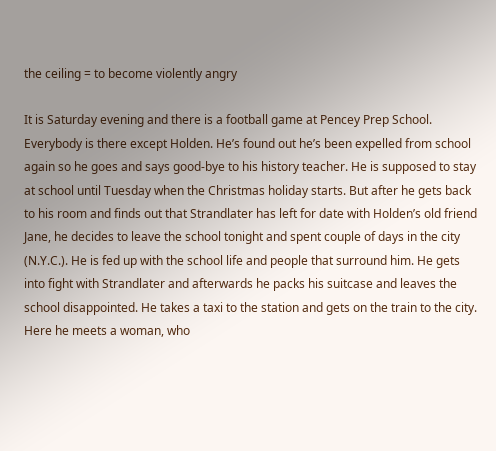the ceiling = to become violently angry

It is Saturday evening and there is a football game at Pencey Prep School. Everybody is there except Holden. He’s found out he’s been expelled from school again so he goes and says good-bye to his history teacher. He is supposed to stay at school until Tuesday when the Christmas holiday starts. But after he gets back to his room and finds out that Strandlater has left for date with Holden’s old friend Jane, he decides to leave the school tonight and spent couple of days in the city (N.Y.C.). He is fed up with the school life and people that surround him. He gets into fight with Strandlater and afterwards he packs his suitcase and leaves the school disappointed. He takes a taxi to the station and gets on the train to the city. Here he meets a woman, who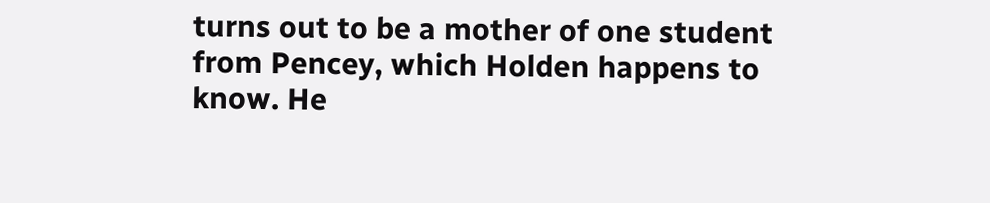turns out to be a mother of one student from Pencey, which Holden happens to know. He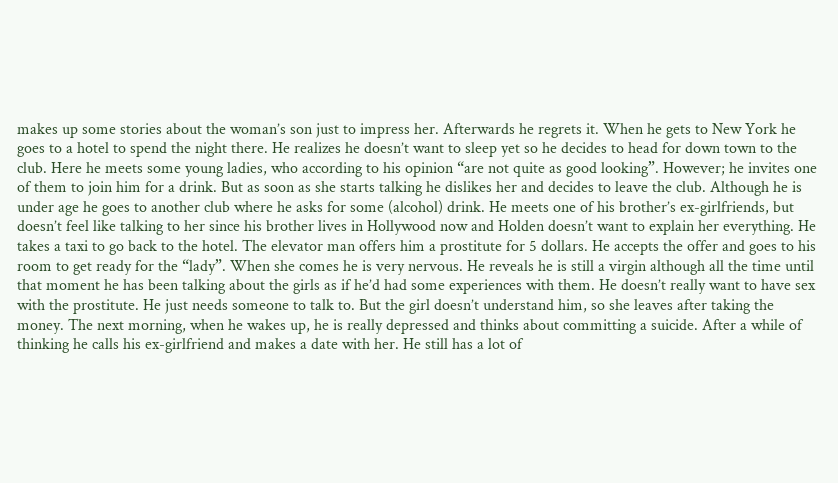makes up some stories about the woman’s son just to impress her. Afterwards he regrets it. When he gets to New York he goes to a hotel to spend the night there. He realizes he doesn’t want to sleep yet so he decides to head for down town to the club. Here he meets some young ladies, who according to his opinion “are not quite as good looking”. However; he invites one of them to join him for a drink. But as soon as she starts talking he dislikes her and decides to leave the club. Although he is under age he goes to another club where he asks for some (alcohol) drink. He meets one of his brother’s ex-girlfriends, but doesn’t feel like talking to her since his brother lives in Hollywood now and Holden doesn’t want to explain her everything. He takes a taxi to go back to the hotel. The elevator man offers him a prostitute for 5 dollars. He accepts the offer and goes to his room to get ready for the “lady”. When she comes he is very nervous. He reveals he is still a virgin although all the time until that moment he has been talking about the girls as if he’d had some experiences with them. He doesn’t really want to have sex with the prostitute. He just needs someone to talk to. But the girl doesn’t understand him, so she leaves after taking the money. The next morning, when he wakes up, he is really depressed and thinks about committing a suicide. After a while of thinking he calls his ex-girlfriend and makes a date with her. He still has a lot of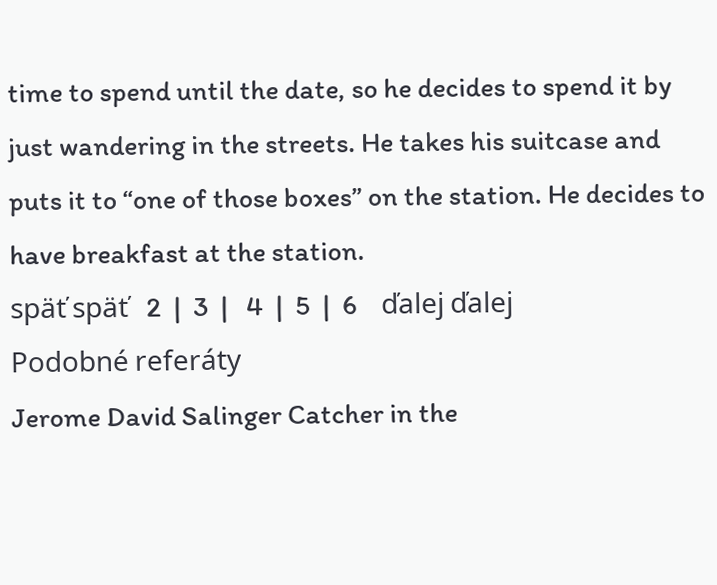time to spend until the date, so he decides to spend it by just wandering in the streets. He takes his suitcase and puts it to “one of those boxes” on the station. He decides to have breakfast at the station.
späť späť   2  |  3  |   4  |  5  |  6    ďalej ďalej
Podobné referáty
Jerome David Salinger Catcher in the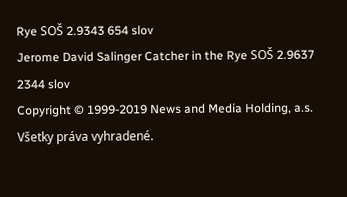Rye SOŠ 2.9343 654 slov
Jerome David Salinger Catcher in the Rye SOŠ 2.9637 2344 slov
Copyright © 1999-2019 News and Media Holding, a.s.
Všetky práva vyhradené.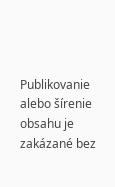Publikovanie alebo šírenie obsahu je zakázané bez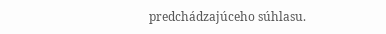predchádzajúceho súhlasu.